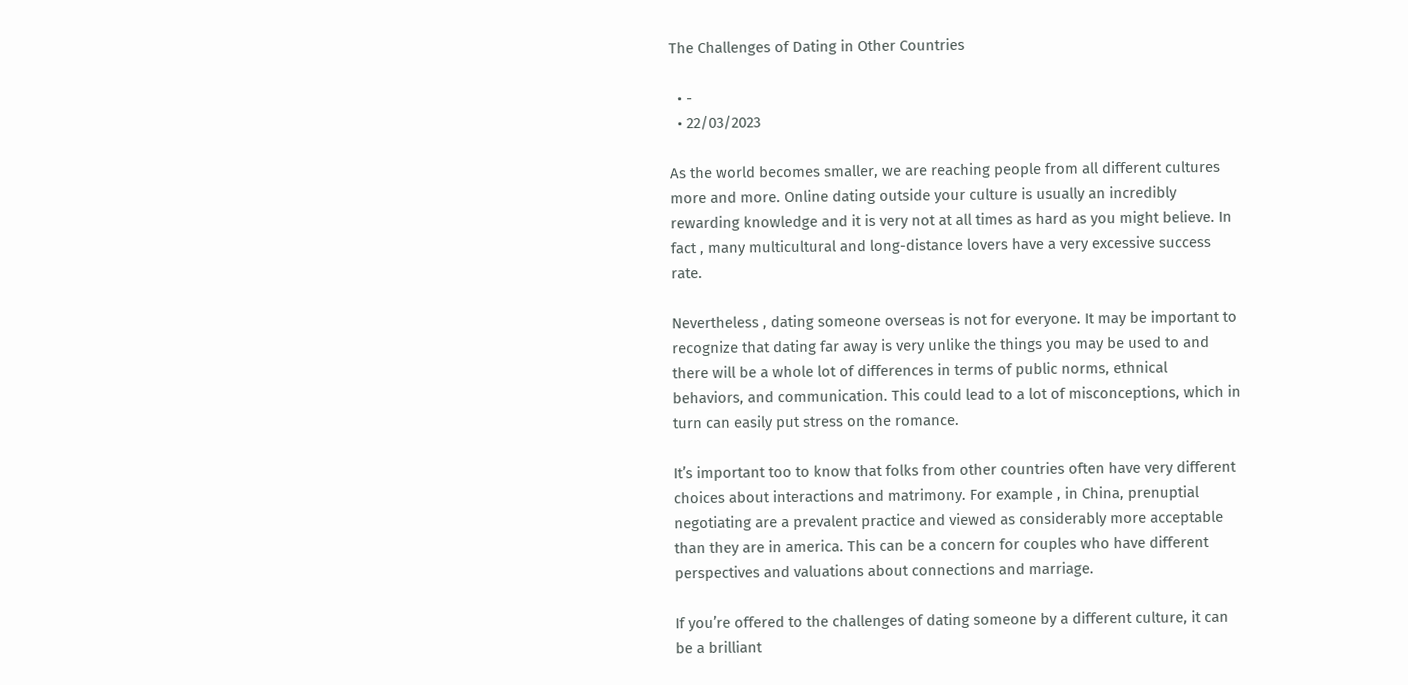The Challenges of Dating in Other Countries

  • -
  • 22/03/2023

As the world becomes smaller, we are reaching people from all different cultures more and more. Online dating outside your culture is usually an incredibly rewarding knowledge and it is very not at all times as hard as you might believe. In fact , many multicultural and long-distance lovers have a very excessive success rate.

Nevertheless , dating someone overseas is not for everyone. It may be important to recognize that dating far away is very unlike the things you may be used to and there will be a whole lot of differences in terms of public norms, ethnical behaviors, and communication. This could lead to a lot of misconceptions, which in turn can easily put stress on the romance.

It’s important too to know that folks from other countries often have very different choices about interactions and matrimony. For example , in China, prenuptial negotiating are a prevalent practice and viewed as considerably more acceptable than they are in america. This can be a concern for couples who have different perspectives and valuations about connections and marriage.

If you’re offered to the challenges of dating someone by a different culture, it can be a brilliant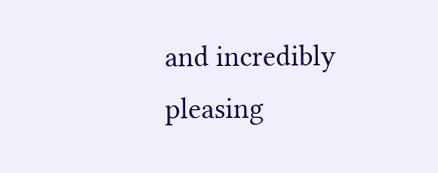and incredibly pleasing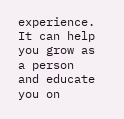experience. It can help you grow as a person and educate you on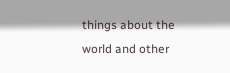things about the world and other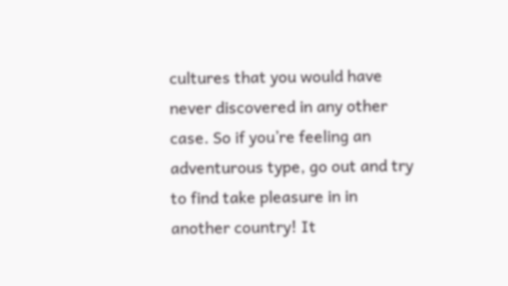cultures that you would have never discovered in any other case. So if you’re feeling an adventurous type, go out and try to find take pleasure in in another country! It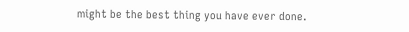might be the best thing you have ever done.